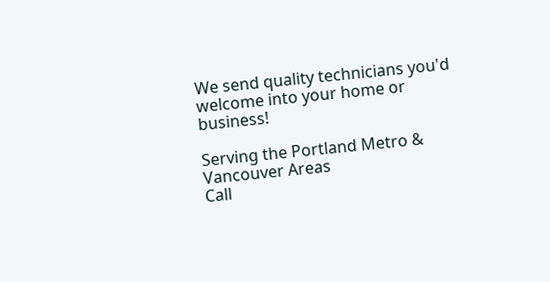We send quality technicians you'd
welcome into your home or business!

Serving the Portland Metro & Vancouver Areas
Call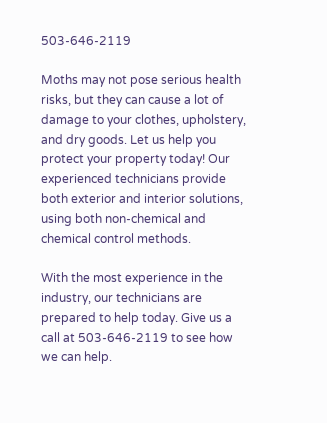503-646-2119

Moths may not pose serious health risks, but they can cause a lot of damage to your clothes, upholstery, and dry goods. Let us help you protect your property today! Our experienced technicians provide both exterior and interior solutions, using both non-chemical and chemical control methods.

With the most experience in the industry, our technicians are prepared to help today. Give us a call at 503-646-2119 to see how we can help.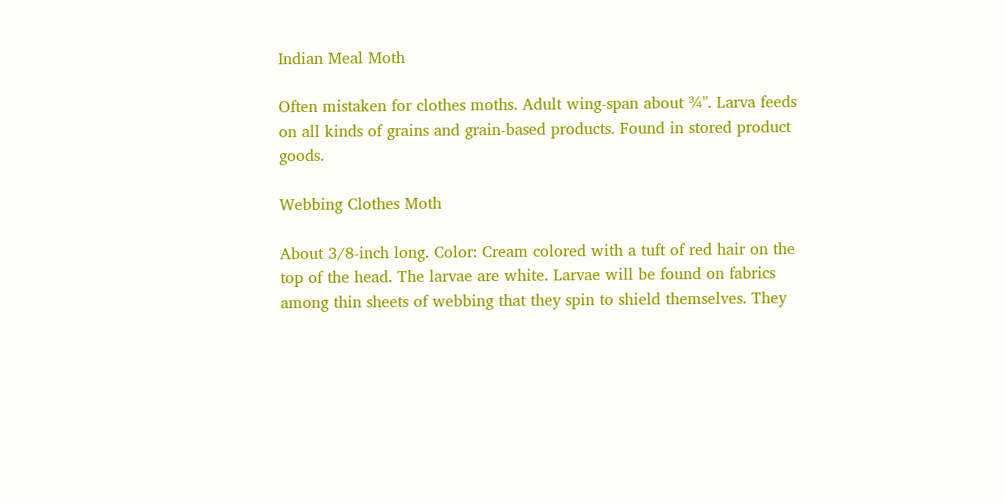Indian Meal Moth

Often mistaken for clothes moths. Adult wing-span about ¾". Larva feeds on all kinds of grains and grain-based products. Found in stored product goods.

Webbing Clothes Moth

About 3/8-inch long. Color: Cream colored with a tuft of red hair on the top of the head. The larvae are white. Larvae will be found on fabrics among thin sheets of webbing that they spin to shield themselves. They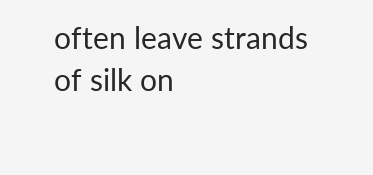often leave strands of silk on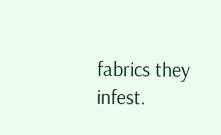fabrics they infest.